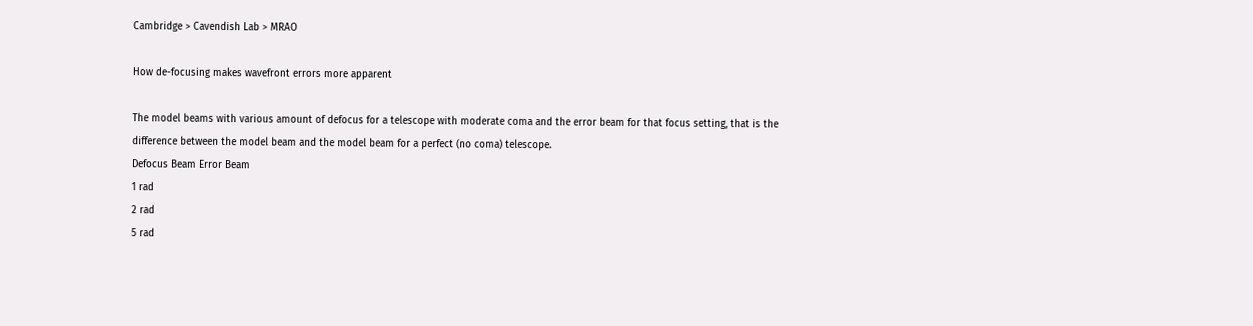Cambridge > Cavendish Lab > MRAO

How de-focusing makes wavefront errors more apparent

The model beams with various amount of defocus for a telescope with moderate coma and the error beam for that focus setting, that is the difference between the model beam and the model beam for a perfect (no coma) telescope.
Defocus Beam Error Beam
1 rad
2 rad
5 rad